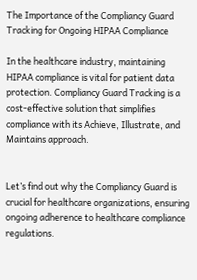The Importance of the Compliancy Guard Tracking for Ongoing HIPAA Compliance

In the healthcare industry, maintaining HIPAA compliance is vital for patient data protection. Compliancy Guard Tracking is a cost-effective solution that simplifies compliance with its Achieve, Illustrate, and Maintains approach.


Let’s find out why the Compliancy Guard is crucial for healthcare organizations, ensuring ongoing adherence to healthcare compliance regulations.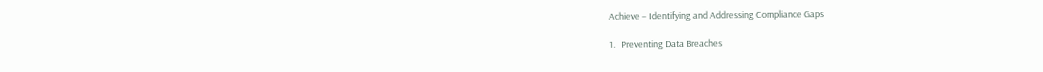Achieve – Identifying and Addressing Compliance Gaps

1.   Preventing Data Breaches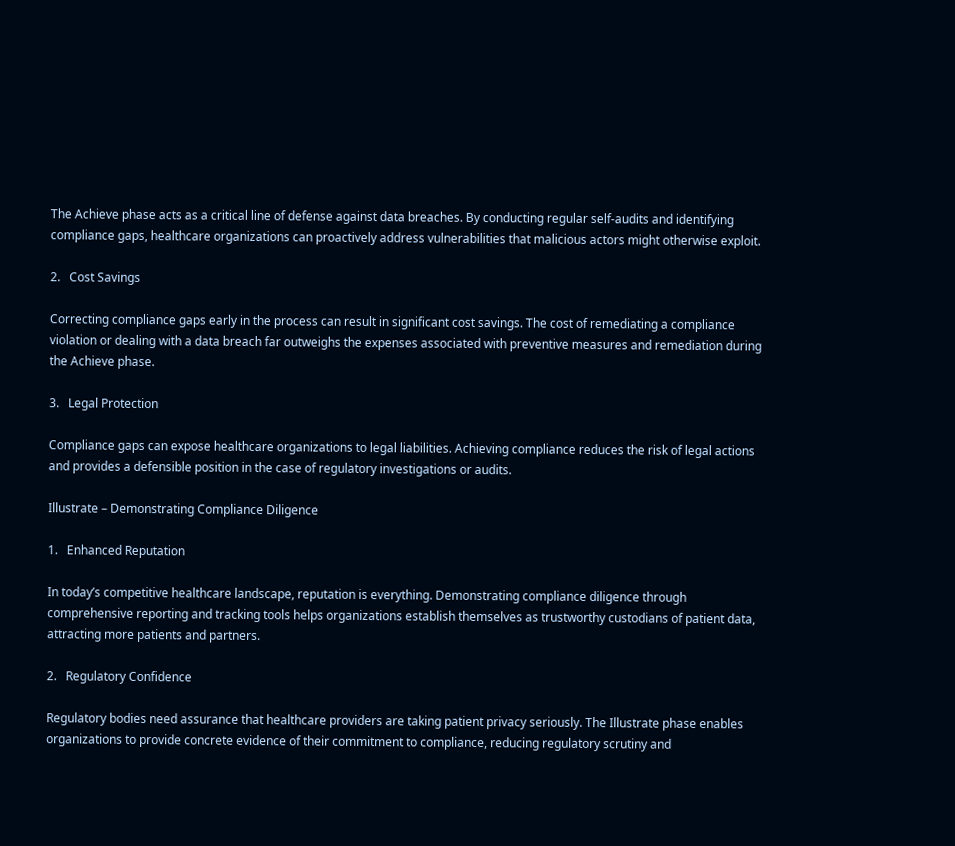The Achieve phase acts as a critical line of defense against data breaches. By conducting regular self-audits and identifying compliance gaps, healthcare organizations can proactively address vulnerabilities that malicious actors might otherwise exploit.

2.   Cost Savings

Correcting compliance gaps early in the process can result in significant cost savings. The cost of remediating a compliance violation or dealing with a data breach far outweighs the expenses associated with preventive measures and remediation during the Achieve phase.

3.   Legal Protection

Compliance gaps can expose healthcare organizations to legal liabilities. Achieving compliance reduces the risk of legal actions and provides a defensible position in the case of regulatory investigations or audits.

Illustrate – Demonstrating Compliance Diligence

1.   Enhanced Reputation

In today’s competitive healthcare landscape, reputation is everything. Demonstrating compliance diligence through comprehensive reporting and tracking tools helps organizations establish themselves as trustworthy custodians of patient data, attracting more patients and partners.

2.   Regulatory Confidence

Regulatory bodies need assurance that healthcare providers are taking patient privacy seriously. The Illustrate phase enables organizations to provide concrete evidence of their commitment to compliance, reducing regulatory scrutiny and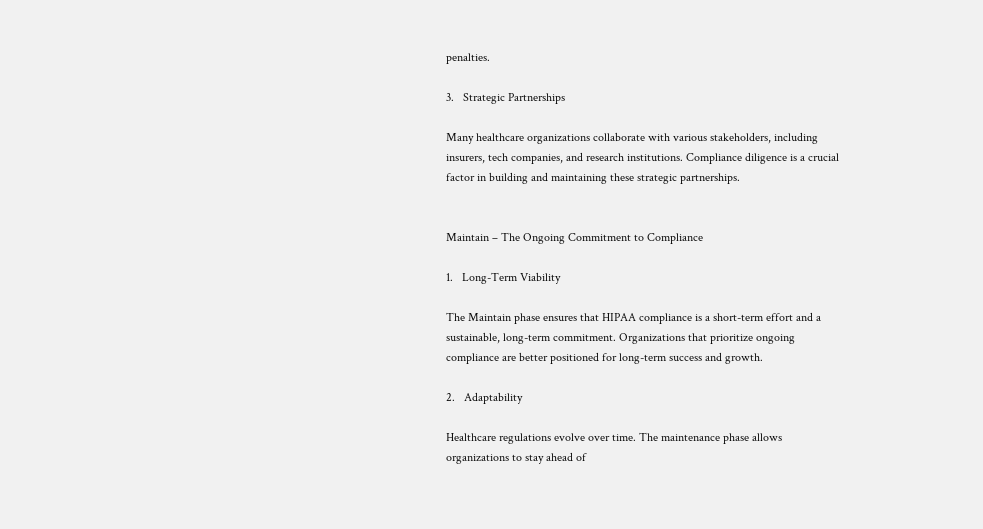penalties.

3.   Strategic Partnerships

Many healthcare organizations collaborate with various stakeholders, including insurers, tech companies, and research institutions. Compliance diligence is a crucial factor in building and maintaining these strategic partnerships.


Maintain – The Ongoing Commitment to Compliance

1.   Long-Term Viability

The Maintain phase ensures that HIPAA compliance is a short-term effort and a sustainable, long-term commitment. Organizations that prioritize ongoing compliance are better positioned for long-term success and growth.

2.   Adaptability

Healthcare regulations evolve over time. The maintenance phase allows organizations to stay ahead of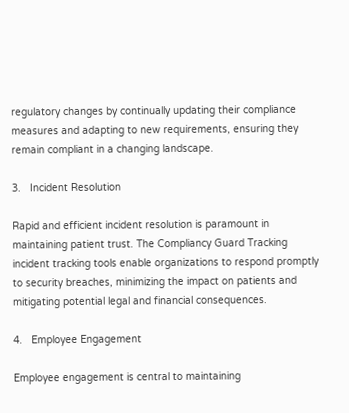regulatory changes by continually updating their compliance measures and adapting to new requirements, ensuring they remain compliant in a changing landscape.

3.   Incident Resolution

Rapid and efficient incident resolution is paramount in maintaining patient trust. The Compliancy Guard Tracking incident tracking tools enable organizations to respond promptly to security breaches, minimizing the impact on patients and mitigating potential legal and financial consequences.

4.   Employee Engagement

Employee engagement is central to maintaining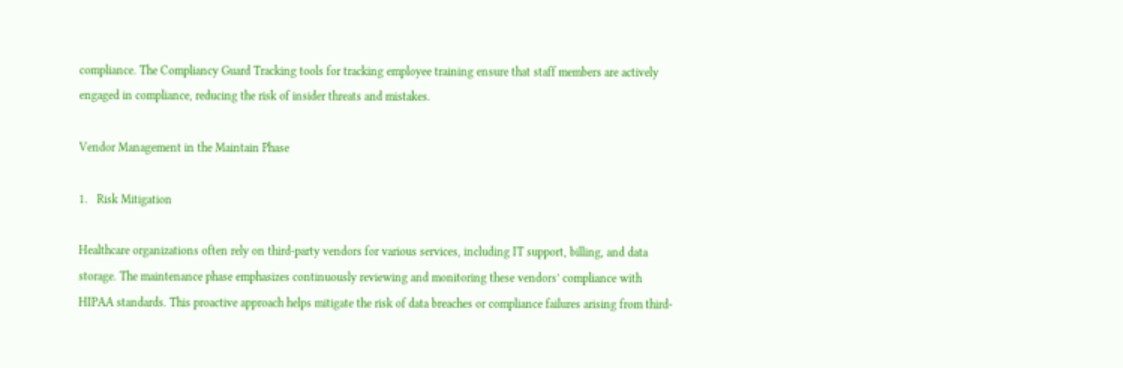compliance. The Compliancy Guard Tracking tools for tracking employee training ensure that staff members are actively engaged in compliance, reducing the risk of insider threats and mistakes.

Vendor Management in the Maintain Phase

1.   Risk Mitigation

Healthcare organizations often rely on third-party vendors for various services, including IT support, billing, and data storage. The maintenance phase emphasizes continuously reviewing and monitoring these vendors’ compliance with HIPAA standards. This proactive approach helps mitigate the risk of data breaches or compliance failures arising from third-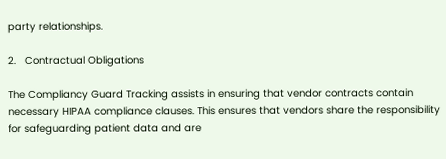party relationships.

2.   Contractual Obligations

The Compliancy Guard Tracking assists in ensuring that vendor contracts contain necessary HIPAA compliance clauses. This ensures that vendors share the responsibility for safeguarding patient data and are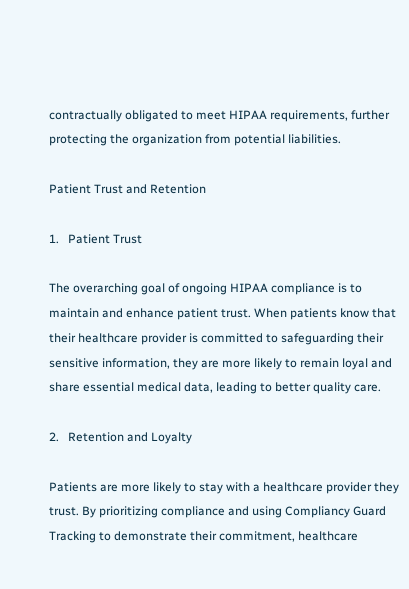contractually obligated to meet HIPAA requirements, further protecting the organization from potential liabilities.

Patient Trust and Retention

1.   Patient Trust

The overarching goal of ongoing HIPAA compliance is to maintain and enhance patient trust. When patients know that their healthcare provider is committed to safeguarding their sensitive information, they are more likely to remain loyal and share essential medical data, leading to better quality care.

2.   Retention and Loyalty

Patients are more likely to stay with a healthcare provider they trust. By prioritizing compliance and using Compliancy Guard Tracking to demonstrate their commitment, healthcare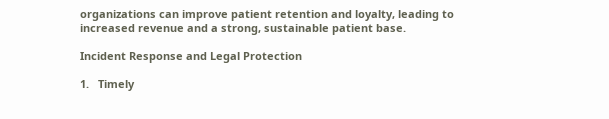organizations can improve patient retention and loyalty, leading to increased revenue and a strong, sustainable patient base.

Incident Response and Legal Protection

1.   Timely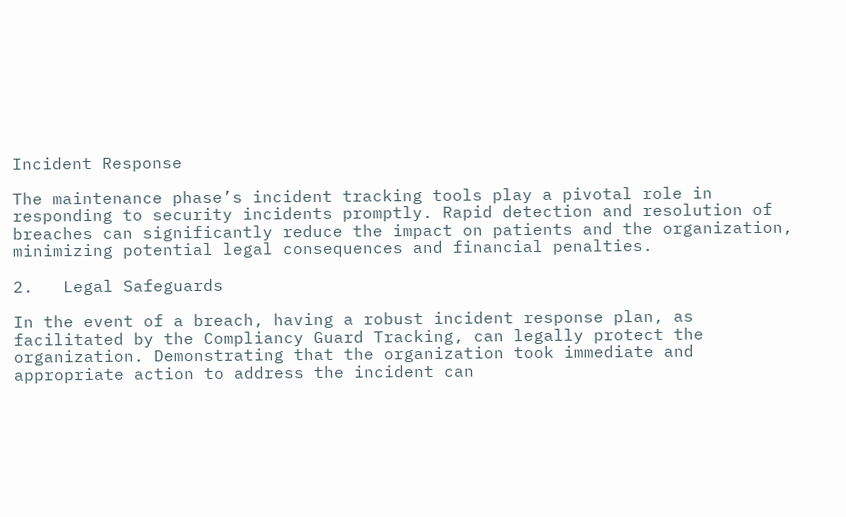Incident Response

The maintenance phase’s incident tracking tools play a pivotal role in responding to security incidents promptly. Rapid detection and resolution of breaches can significantly reduce the impact on patients and the organization, minimizing potential legal consequences and financial penalties.

2.   Legal Safeguards

In the event of a breach, having a robust incident response plan, as facilitated by the Compliancy Guard Tracking, can legally protect the organization. Demonstrating that the organization took immediate and appropriate action to address the incident can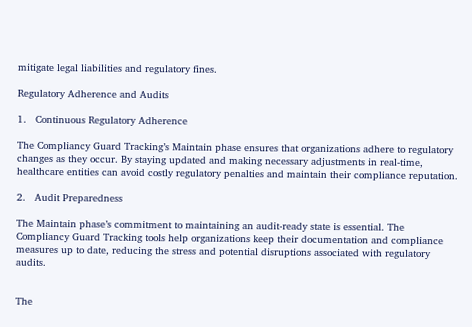mitigate legal liabilities and regulatory fines.

Regulatory Adherence and Audits

1.   Continuous Regulatory Adherence

The Compliancy Guard Tracking’s Maintain phase ensures that organizations adhere to regulatory changes as they occur. By staying updated and making necessary adjustments in real-time, healthcare entities can avoid costly regulatory penalties and maintain their compliance reputation.

2.   Audit Preparedness

The Maintain phase’s commitment to maintaining an audit-ready state is essential. The Compliancy Guard Tracking tools help organizations keep their documentation and compliance measures up to date, reducing the stress and potential disruptions associated with regulatory audits.


The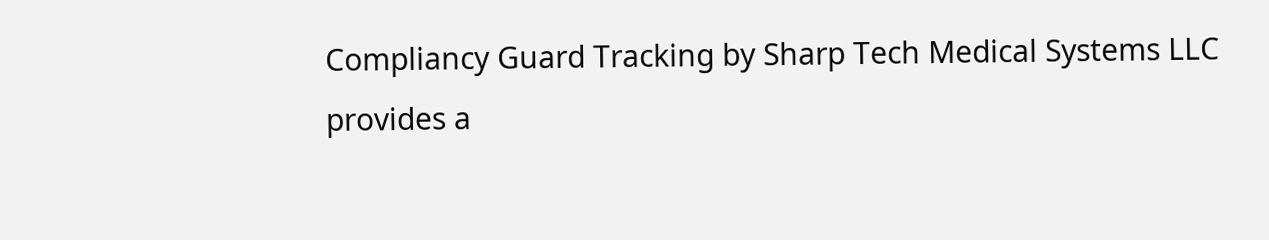Compliancy Guard Tracking by Sharp Tech Medical Systems LLC provides a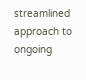streamlined approach to ongoing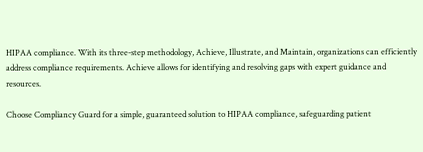HIPAA compliance. With its three-step methodology, Achieve, Illustrate, and Maintain, organizations can efficiently address compliance requirements. Achieve allows for identifying and resolving gaps with expert guidance and resources.

Choose Compliancy Guard for a simple, guaranteed solution to HIPAA compliance, safeguarding patient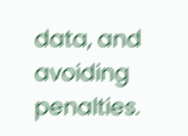data, and avoiding penalties.